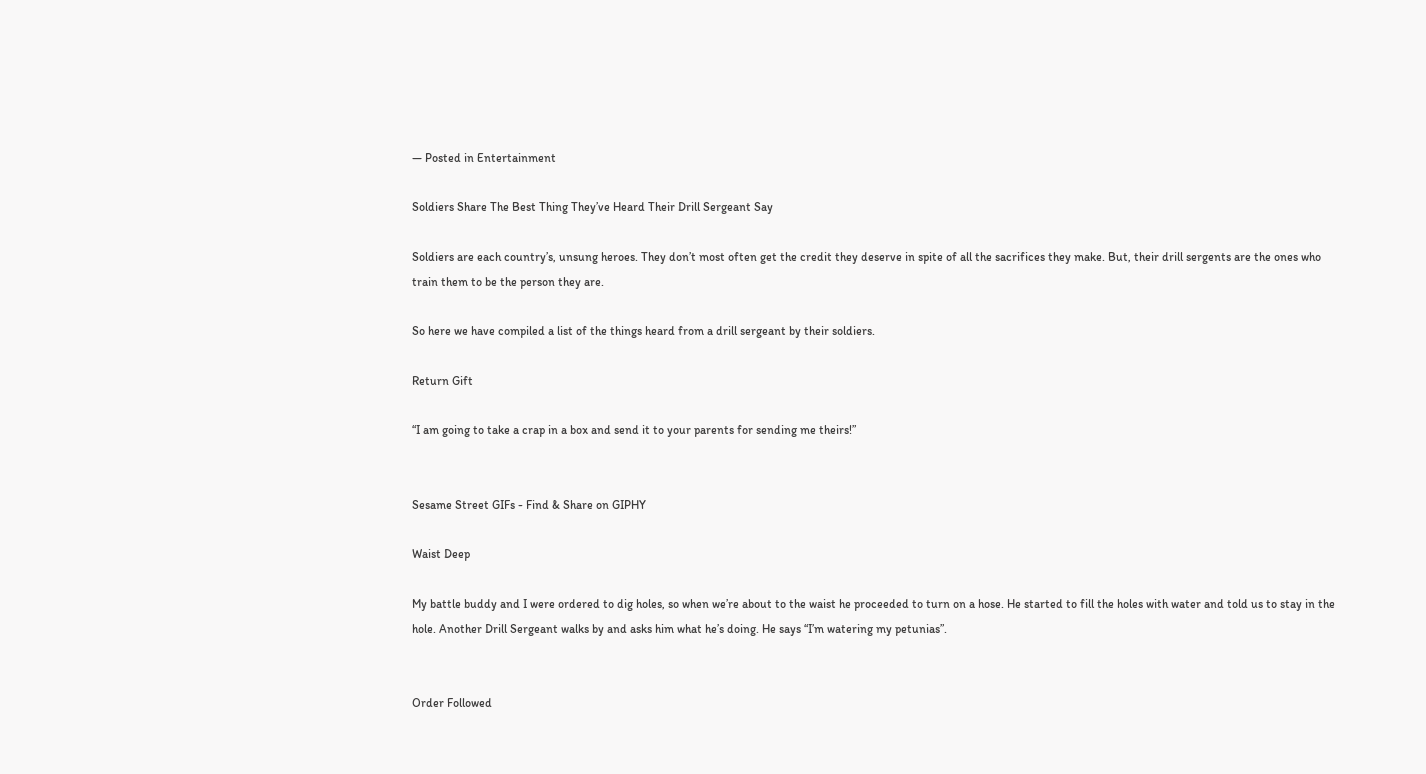— Posted in Entertainment

Soldiers Share The Best Thing They’ve Heard Their Drill Sergeant Say

Soldiers are each country’s, unsung heroes. They don’t most often get the credit they deserve in spite of all the sacrifices they make. But, their drill sergents are the ones who train them to be the person they are.

So here we have compiled a list of the things heard from a drill sergeant by their soldiers.

Return Gift

“I am going to take a crap in a box and send it to your parents for sending me theirs!”


Sesame Street GIFs - Find & Share on GIPHY

Waist Deep

My battle buddy and I were ordered to dig holes, so when we’re about to the waist he proceeded to turn on a hose. He started to fill the holes with water and told us to stay in the hole. Another Drill Sergeant walks by and asks him what he’s doing. He says “I’m watering my petunias”.


Order Followed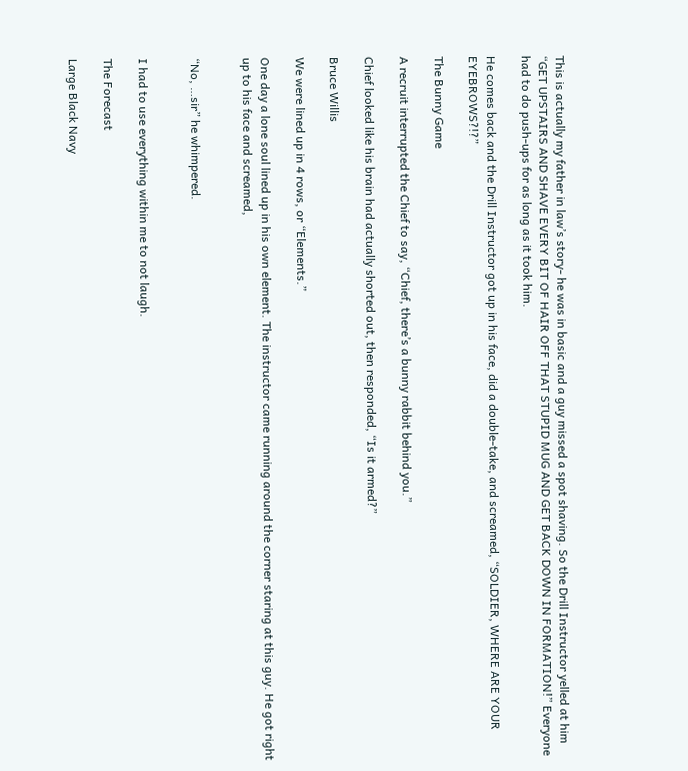This is actually my father in law’s story- he was in basic and a guy missed a spot shaving. So the Drill Instructor yelled at him “GET UPSTAIRS AND SHAVE EVERY BIT OF HAIR OFF THAT STUPID MUG AND GET BACK DOWN IN FORMATION!” Everyone had to do push-ups for as long as it took him.

He comes back and the Drill Instructor got up in his face, did a double-take, and screamed, “SOLDIER, WHERE ARE YOUR EYEBROWS?!?”

The Bunny Game

A recruit interrupted the Chief to say, “Chief, there’s a bunny rabbit behind you.”

Chief looked like his brain had actually shorted out, then responded, “Is it armed?”

Bruce Willis

We were lined up in 4 rows, or “Elements.”

One day a lone soul lined up in his own element. The instructor came running around the corner staring at this guy. He got right up to his face and screamed,


“No, …sir” he whimpered.


I had to use everything within me to not laugh.

The Forecast

Large Black Navy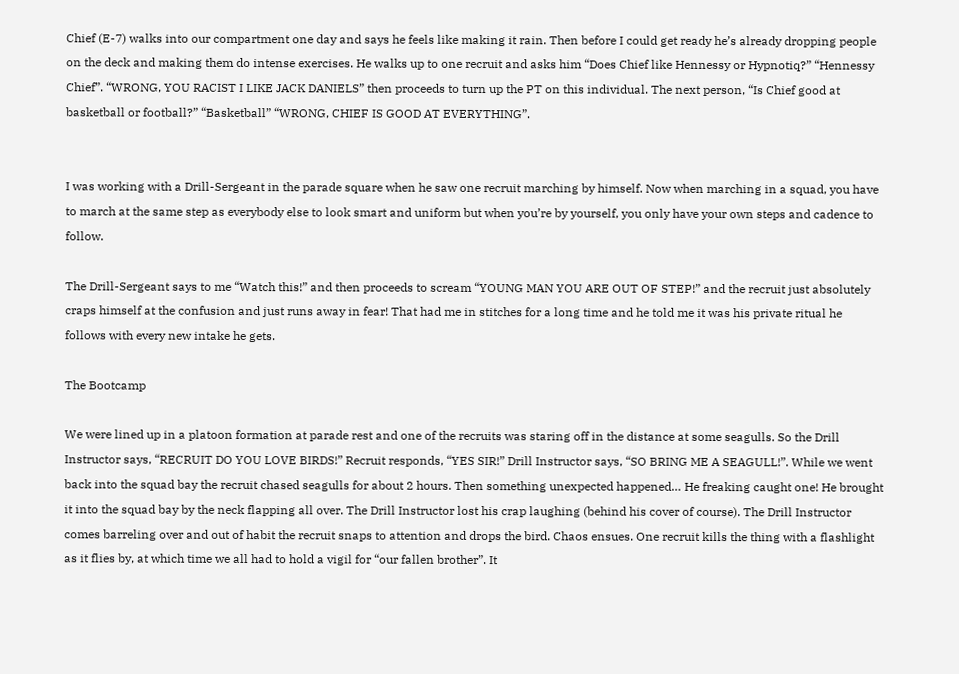Chief (E-7) walks into our compartment one day and says he feels like making it rain. Then before I could get ready he’s already dropping people on the deck and making them do intense exercises. He walks up to one recruit and asks him “Does Chief like Hennessy or Hypnotiq?” “Hennessy Chief”. “WRONG, YOU RACIST I LIKE JACK DANIELS” then proceeds to turn up the PT on this individual. The next person, “Is Chief good at basketball or football?” “Basketball” “WRONG, CHIEF IS GOOD AT EVERYTHING”.


I was working with a Drill-Sergeant in the parade square when he saw one recruit marching by himself. Now when marching in a squad, you have to march at the same step as everybody else to look smart and uniform but when you’re by yourself, you only have your own steps and cadence to follow.

The Drill-Sergeant says to me “Watch this!” and then proceeds to scream “YOUNG MAN YOU ARE OUT OF STEP!” and the recruit just absolutely craps himself at the confusion and just runs away in fear! That had me in stitches for a long time and he told me it was his private ritual he follows with every new intake he gets.

The Bootcamp

We were lined up in a platoon formation at parade rest and one of the recruits was staring off in the distance at some seagulls. So the Drill Instructor says, “RECRUIT DO YOU LOVE BIRDS!” Recruit responds, “YES SIR!” Drill Instructor says, “SO BRING ME A SEAGULL!”. While we went back into the squad bay the recruit chased seagulls for about 2 hours. Then something unexpected happened… He freaking caught one! He brought it into the squad bay by the neck flapping all over. The Drill Instructor lost his crap laughing (behind his cover of course). The Drill Instructor comes barreling over and out of habit the recruit snaps to attention and drops the bird. Chaos ensues. One recruit kills the thing with a flashlight as it flies by, at which time we all had to hold a vigil for “our fallen brother”. It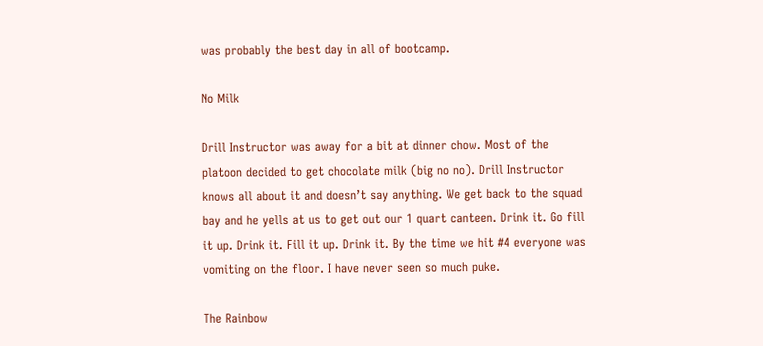was probably the best day in all of bootcamp.

No Milk

Drill Instructor was away for a bit at dinner chow. Most of the platoon decided to get chocolate milk (big no no). Drill Instructor knows all about it and doesn’t say anything. We get back to the squad bay and he yells at us to get out our 1 quart canteen. Drink it. Go fill it up. Drink it. Fill it up. Drink it. By the time we hit #4 everyone was vomiting on the floor. I have never seen so much puke.

The Rainbow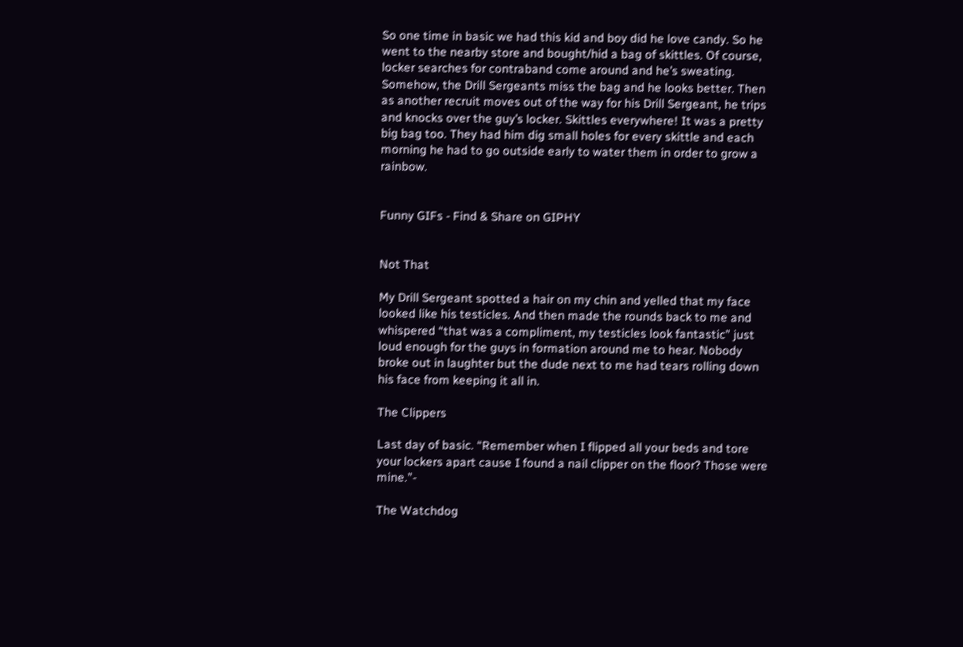So one time in basic we had this kid and boy did he love candy. So he went to the nearby store and bought/hid a bag of skittles. Of course, locker searches for contraband come around and he’s sweating. Somehow, the Drill Sergeants miss the bag and he looks better. Then as another recruit moves out of the way for his Drill Sergeant, he trips and knocks over the guy’s locker. Skittles everywhere! It was a pretty big bag too. They had him dig small holes for every skittle and each morning he had to go outside early to water them in order to grow a rainbow.


Funny GIFs - Find & Share on GIPHY


Not That

My Drill Sergeant spotted a hair on my chin and yelled that my face looked like his testicles. And then made the rounds back to me and whispered “that was a compliment, my testicles look fantastic” just loud enough for the guys in formation around me to hear. Nobody broke out in laughter but the dude next to me had tears rolling down his face from keeping it all in.

The Clippers

Last day of basic. “Remember when I flipped all your beds and tore your lockers apart cause I found a nail clipper on the floor? Those were mine.”-

The Watchdog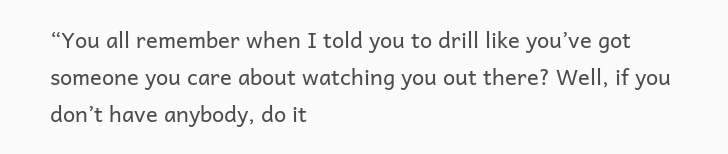“You all remember when I told you to drill like you’ve got someone you care about watching you out there? Well, if you don’t have anybody, do it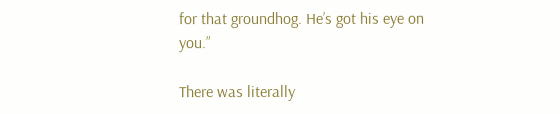for that groundhog. He’s got his eye on you.”

There was literally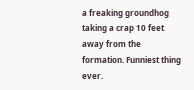a freaking groundhog taking a crap 10 feet away from the formation. Funniest thing ever.